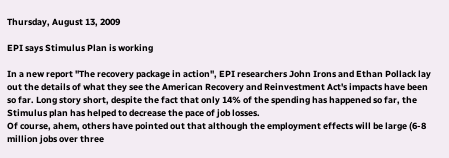Thursday, August 13, 2009

EPI says Stimulus Plan is working

In a new report "The recovery package in action", EPI researchers John Irons and Ethan Pollack lay out the details of what they see the American Recovery and Reinvestment Act's impacts have been so far. Long story short, despite the fact that only 14% of the spending has happened so far, the Stimulus plan has helped to decrease the pace of job losses.
Of course, ahem, others have pointed out that although the employment effects will be large (6-8 million jobs over three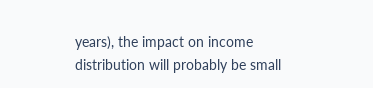years), the impact on income distribution will probably be small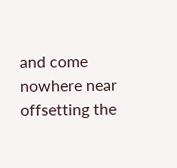and come nowhere near offsetting the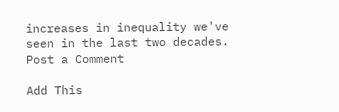increases in inequality we've seen in the last two decades.
Post a Comment

Add This